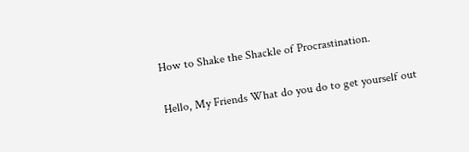How to Shake the Shackle of Procrastination.

Hello, My Friends What do you do to get yourself out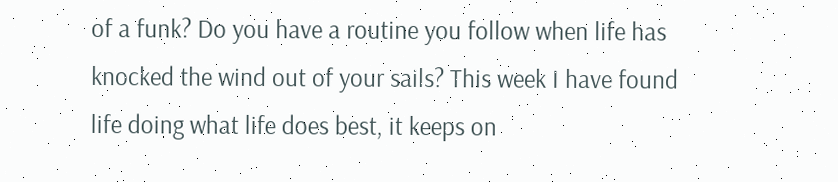of a funk? Do you have a routine you follow when life has knocked the wind out of your sails? This week I have found life doing what life does best, it keeps on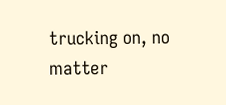trucking on, no matter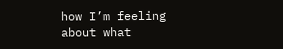how I’m feeling about what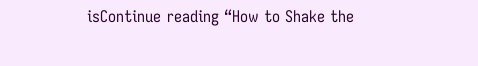isContinue reading “How to Shake the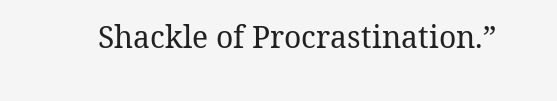Shackle of Procrastination.”